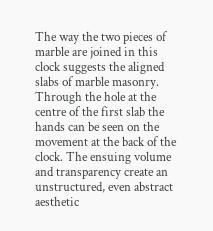The way the two pieces of marble are joined in this clock suggests the aligned slabs of marble masonry. Through the hole at the centre of the first slab the hands can be seen on the movement at the back of the clock. The ensuing volume and transparency create an unstructured, even abstract aesthetic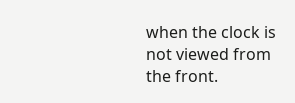when the clock is not viewed from the front.